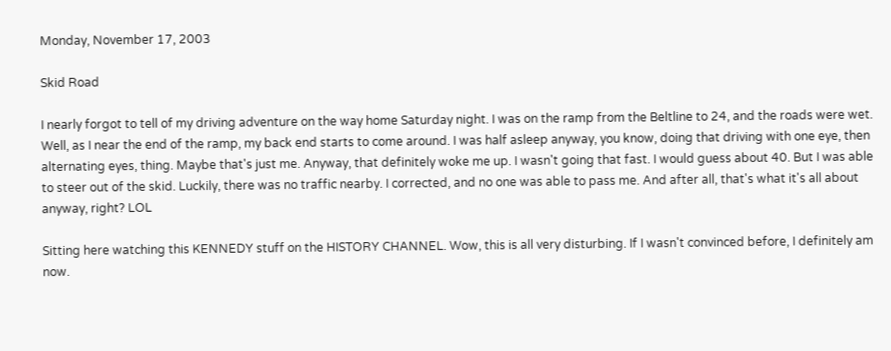Monday, November 17, 2003

Skid Road

I nearly forgot to tell of my driving adventure on the way home Saturday night. I was on the ramp from the Beltline to 24, and the roads were wet. Well, as I near the end of the ramp, my back end starts to come around. I was half asleep anyway, you know, doing that driving with one eye, then alternating eyes, thing. Maybe that's just me. Anyway, that definitely woke me up. I wasn't going that fast. I would guess about 40. But I was able to steer out of the skid. Luckily, there was no traffic nearby. I corrected, and no one was able to pass me. And after all, that's what it's all about anyway, right? LOL

Sitting here watching this KENNEDY stuff on the HISTORY CHANNEL. Wow, this is all very disturbing. If I wasn't convinced before, I definitely am now.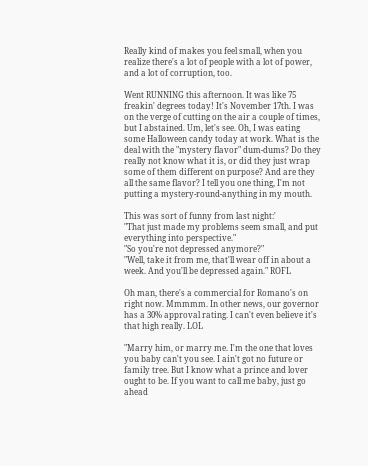Really kind of makes you feel small, when you realize there's a lot of people with a lot of power, and a lot of corruption, too.

Went RUNNING this afternoon. It was like 75 freakin' degrees today! It's November 17th. I was on the verge of cutting on the air a couple of times, but I abstained. Um, let's see. Oh, I was eating some Halloween candy today at work. What is the deal with the "mystery flavor" dum-dums? Do they really not know what it is, or did they just wrap some of them different on purpose? And are they all the same flavor? I tell you one thing, I'm not putting a mystery-round-anything in my mouth.

This was sort of funny from last night:'
"That just made my problems seem small, and put everything into perspective."
"So you're not depressed anymore?"
"Well, take it from me, that'll wear off in about a week. And you'll be depressed again." ROFL

Oh man, there's a commercial for Romano's on right now. Mmmmm. In other news, our governor has a 30% approval rating. I can't even believe it's that high really. LOL

"Marry him, or marry me. I'm the one that loves you baby can't you see. I ain't got no future or family tree. But I know what a prince and lover ought to be. If you want to call me baby, just go ahead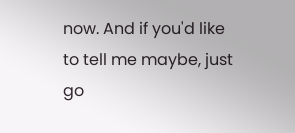now. And if you'd like to tell me maybe, just go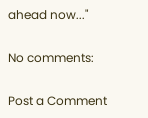ahead now..."

No comments:

Post a Comment